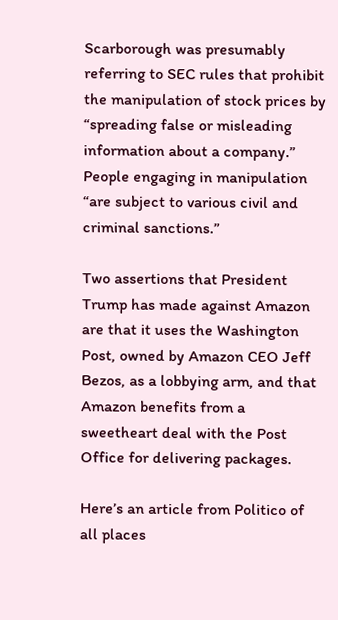Scarborough was presumably referring to SEC rules that prohibit the manipulation of stock prices by “spreading false or misleading information about a company.” People engaging in manipulation “are subject to various civil and criminal sanctions.”

Two assertions that President Trump has made against Amazon are that it uses the Washington Post, owned by Amazon CEO Jeff Bezos, as a lobbying arm, and that Amazon benefits from a sweetheart deal with the Post Office for delivering packages.

Here’s an article from Politico of all places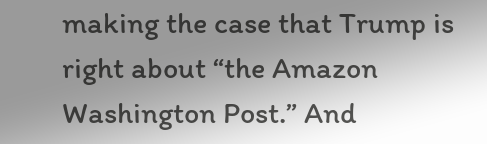making the case that Trump is right about “the Amazon Washington Post.” And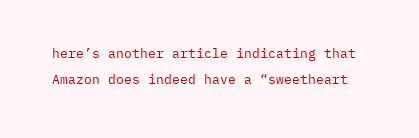here’s another article indicating that Amazon does indeed have a “sweetheart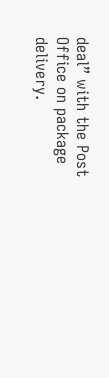deal” with the Post Office on package delivery.